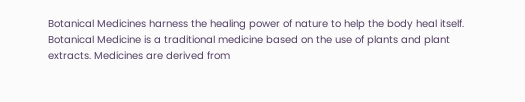Botanical Medicines harness the healing power of nature to help the body heal itself. Botanical Medicine is a traditional medicine based on the use of plants and plant extracts. Medicines are derived from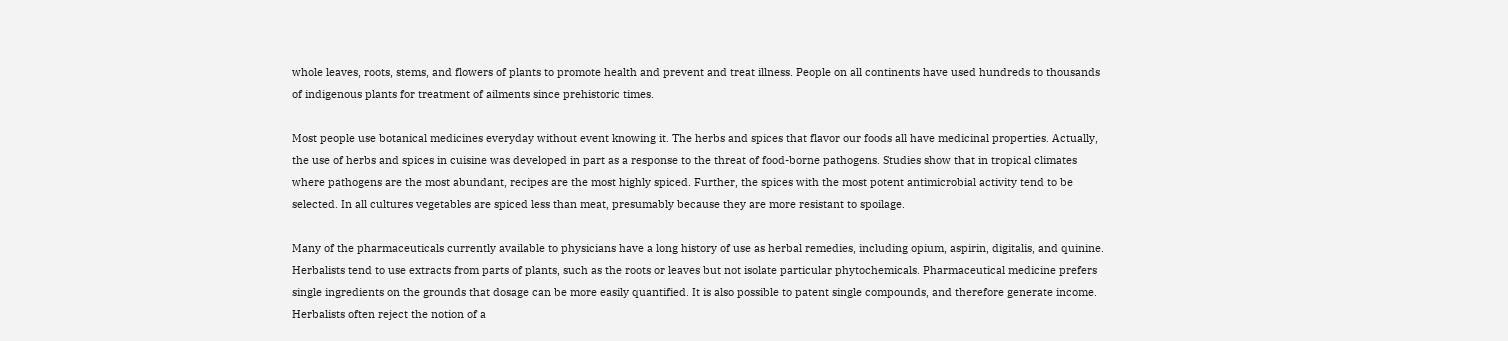whole leaves, roots, stems, and flowers of plants to promote health and prevent and treat illness. People on all continents have used hundreds to thousands of indigenous plants for treatment of ailments since prehistoric times.

Most people use botanical medicines everyday without event knowing it. The herbs and spices that flavor our foods all have medicinal properties. Actually, the use of herbs and spices in cuisine was developed in part as a response to the threat of food-borne pathogens. Studies show that in tropical climates where pathogens are the most abundant, recipes are the most highly spiced. Further, the spices with the most potent antimicrobial activity tend to be selected. In all cultures vegetables are spiced less than meat, presumably because they are more resistant to spoilage.

Many of the pharmaceuticals currently available to physicians have a long history of use as herbal remedies, including opium, aspirin, digitalis, and quinine. Herbalists tend to use extracts from parts of plants, such as the roots or leaves but not isolate particular phytochemicals. Pharmaceutical medicine prefers single ingredients on the grounds that dosage can be more easily quantified. It is also possible to patent single compounds, and therefore generate income. Herbalists often reject the notion of a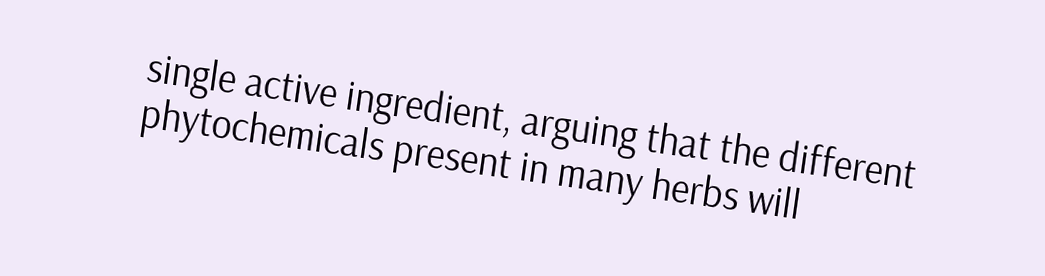single active ingredient, arguing that the different phytochemicals present in many herbs will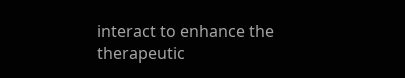interact to enhance the therapeutic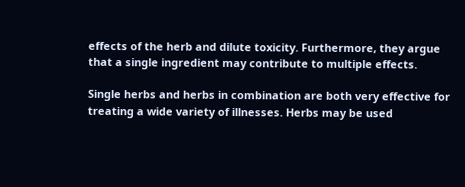effects of the herb and dilute toxicity. Furthermore, they argue that a single ingredient may contribute to multiple effects.

Single herbs and herbs in combination are both very effective for treating a wide variety of illnesses. Herbs may be used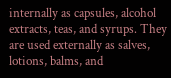internally as capsules, alcohol extracts, teas, and syrups. They are used externally as salves, lotions, balms, and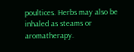poultices. Herbs may also be inhaled as steams or aromatherapy.